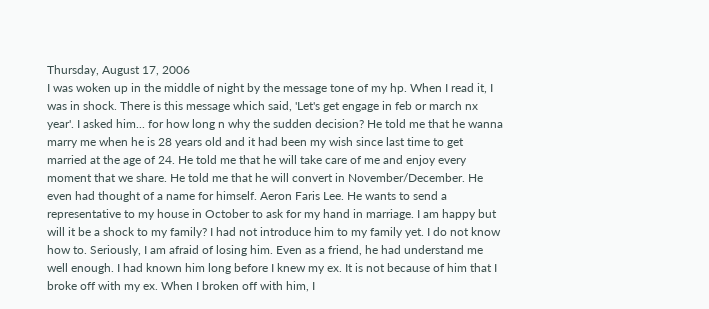Thursday, August 17, 2006
I was woken up in the middle of night by the message tone of my hp. When I read it, I was in shock. There is this message which said, 'Let's get engage in feb or march nx year'. I asked him... for how long n why the sudden decision? He told me that he wanna marry me when he is 28 years old and it had been my wish since last time to get married at the age of 24. He told me that he will take care of me and enjoy every moment that we share. He told me that he will convert in November/December. He even had thought of a name for himself. Aeron Faris Lee. He wants to send a representative to my house in October to ask for my hand in marriage. I am happy but will it be a shock to my family? I had not introduce him to my family yet. I do not know how to. Seriously, I am afraid of losing him. Even as a friend, he had understand me well enough. I had known him long before I knew my ex. It is not because of him that I broke off with my ex. When I broken off with him, I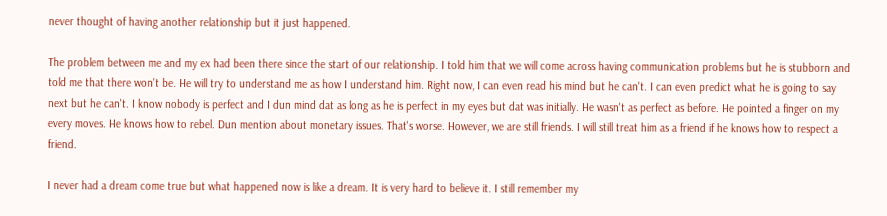never thought of having another relationship but it just happened.

The problem between me and my ex had been there since the start of our relationship. I told him that we will come across having communication problems but he is stubborn and told me that there won't be. He will try to understand me as how I understand him. Right now, I can even read his mind but he can't. I can even predict what he is going to say next but he can't. I know nobody is perfect and I dun mind dat as long as he is perfect in my eyes but dat was initially. He wasn't as perfect as before. He pointed a finger on my every moves. He knows how to rebel. Dun mention about monetary issues. That's worse. However, we are still friends. I will still treat him as a friend if he knows how to respect a friend.

I never had a dream come true but what happened now is like a dream. It is very hard to believe it. I still remember my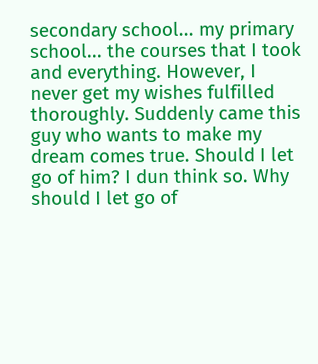secondary school... my primary school... the courses that I took and everything. However, I never get my wishes fulfilled thoroughly. Suddenly came this guy who wants to make my dream comes true. Should I let go of him? I dun think so. Why should I let go of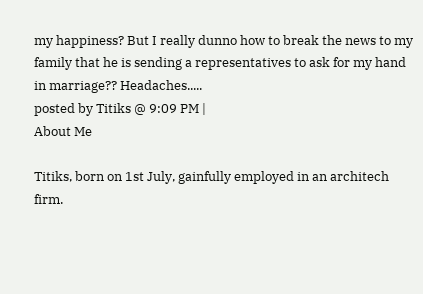my happiness? But I really dunno how to break the news to my family that he is sending a representatives to ask for my hand in marriage?? Headaches.....
posted by Titiks @ 9:09 PM |
About Me

Titiks, born on 1st July, gainfully employed in an architech firm.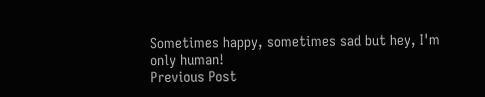Sometimes happy, sometimes sad but hey, I'm only human!
Previous Post